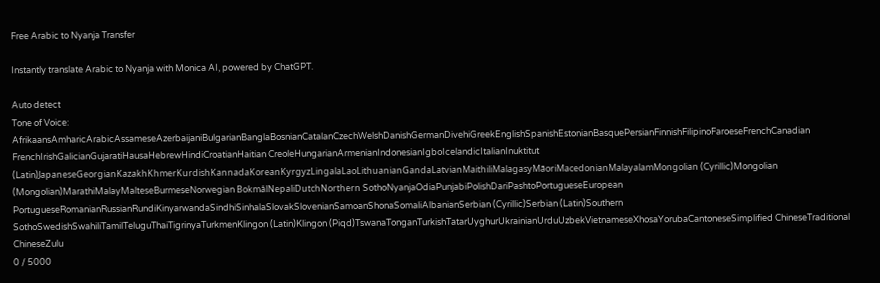Free Arabic to Nyanja Transfer

Instantly translate Arabic to Nyanja with Monica AI, powered by ChatGPT.

Auto detect
Tone of Voice:
AfrikaansAmharicArabicAssameseAzerbaijaniBulgarianBanglaBosnianCatalanCzechWelshDanishGermanDivehiGreekEnglishSpanishEstonianBasquePersianFinnishFilipinoFaroeseFrenchCanadian FrenchIrishGalicianGujaratiHausaHebrewHindiCroatianHaitian CreoleHungarianArmenianIndonesianIgboIcelandicItalianInuktitut (Latin)JapaneseGeorgianKazakhKhmerKurdishKannadaKoreanKyrgyzLingalaLaoLithuanianGandaLatvianMaithiliMalagasyMāoriMacedonianMalayalamMongolian (Cyrillic)Mongolian (Mongolian)MarathiMalayMalteseBurmeseNorwegian BokmålNepaliDutchNorthern SothoNyanjaOdiaPunjabiPolishDariPashtoPortugueseEuropean PortugueseRomanianRussianRundiKinyarwandaSindhiSinhalaSlovakSlovenianSamoanShonaSomaliAlbanianSerbian (Cyrillic)Serbian (Latin)Southern SothoSwedishSwahiliTamilTeluguThaiTigrinyaTurkmenKlingon (Latin)Klingon (Piqd)TswanaTonganTurkishTatarUyghurUkrainianUrduUzbekVietnameseXhosaYorubaCantoneseSimplified ChineseTraditional ChineseZulu
0 / 5000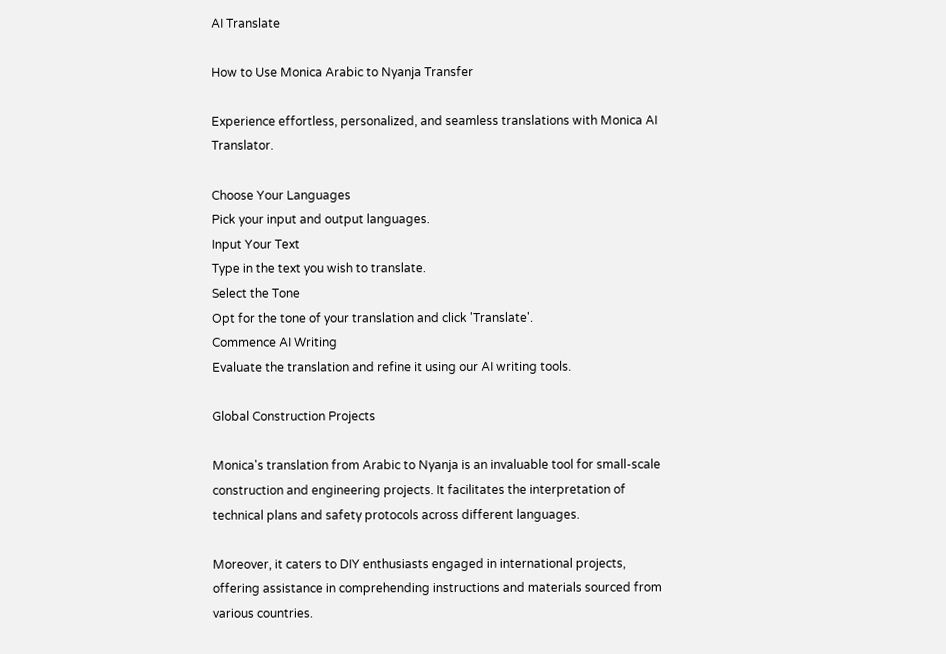AI Translate

How to Use Monica Arabic to Nyanja Transfer

Experience effortless, personalized, and seamless translations with Monica AI Translator.

Choose Your Languages
Pick your input and output languages.
Input Your Text
Type in the text you wish to translate.
Select the Tone
Opt for the tone of your translation and click 'Translate'.
Commence AI Writing
Evaluate the translation and refine it using our AI writing tools.

Global Construction Projects

Monica's translation from Arabic to Nyanja is an invaluable tool for small-scale construction and engineering projects. It facilitates the interpretation of technical plans and safety protocols across different languages.

Moreover, it caters to DIY enthusiasts engaged in international projects, offering assistance in comprehending instructions and materials sourced from various countries.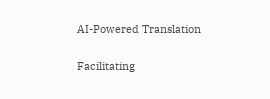AI-Powered Translation

Facilitating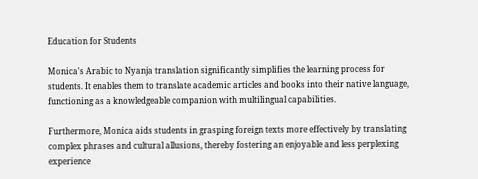Education for Students

Monica's Arabic to Nyanja translation significantly simplifies the learning process for students. It enables them to translate academic articles and books into their native language, functioning as a knowledgeable companion with multilingual capabilities.

Furthermore, Monica aids students in grasping foreign texts more effectively by translating complex phrases and cultural allusions, thereby fostering an enjoyable and less perplexing experience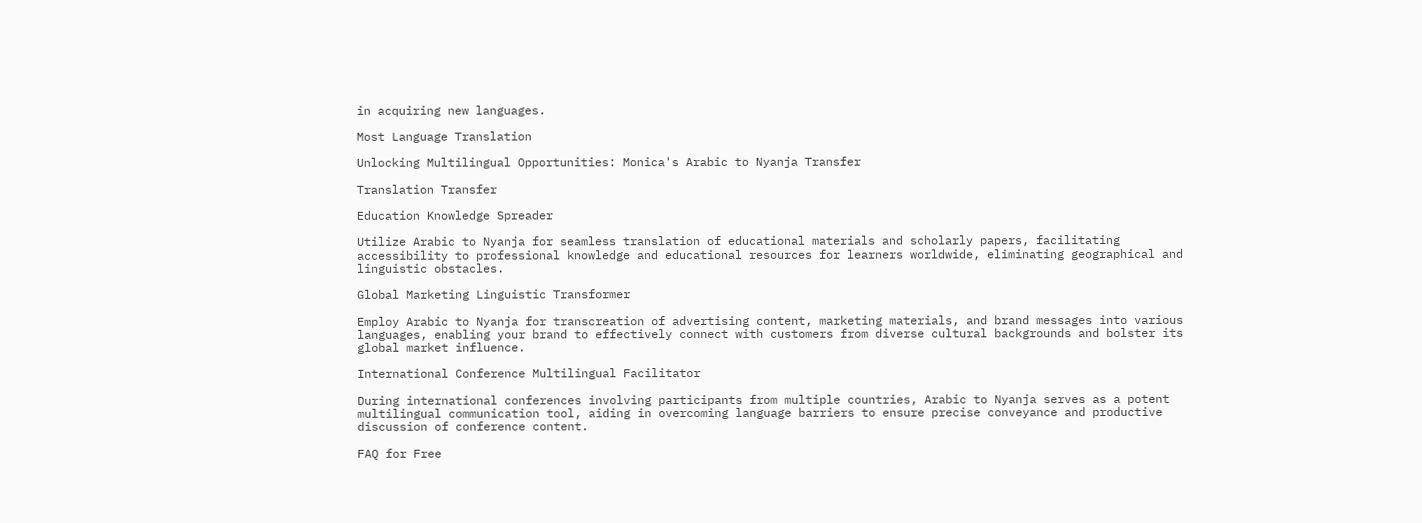in acquiring new languages.

Most Language Translation

Unlocking Multilingual Opportunities: Monica's Arabic to Nyanja Transfer

Translation Transfer

Education Knowledge Spreader

Utilize Arabic to Nyanja for seamless translation of educational materials and scholarly papers, facilitating accessibility to professional knowledge and educational resources for learners worldwide, eliminating geographical and linguistic obstacles.

Global Marketing Linguistic Transformer

Employ Arabic to Nyanja for transcreation of advertising content, marketing materials, and brand messages into various languages, enabling your brand to effectively connect with customers from diverse cultural backgrounds and bolster its global market influence.

International Conference Multilingual Facilitator

During international conferences involving participants from multiple countries, Arabic to Nyanja serves as a potent multilingual communication tool, aiding in overcoming language barriers to ensure precise conveyance and productive discussion of conference content.

FAQ for Free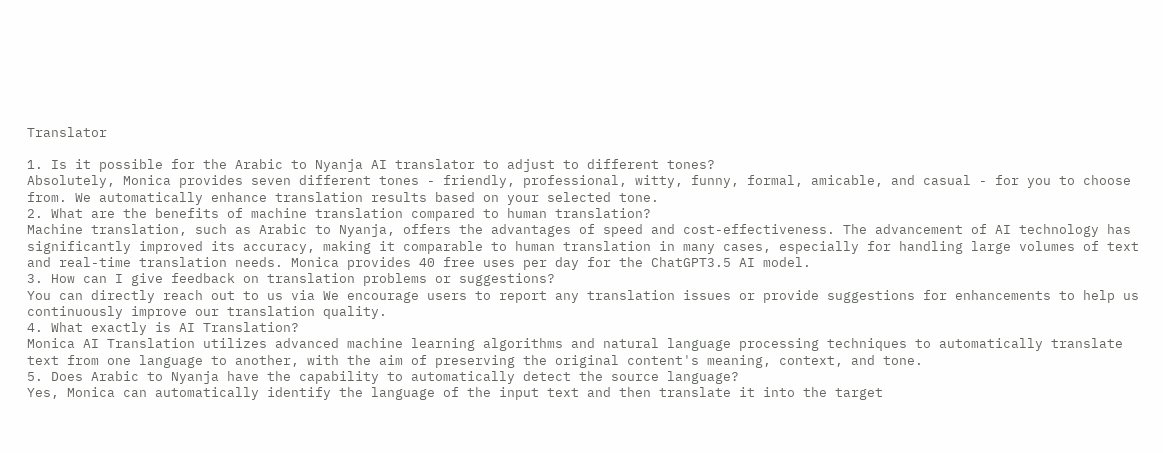Translator

1. Is it possible for the Arabic to Nyanja AI translator to adjust to different tones?
Absolutely, Monica provides seven different tones - friendly, professional, witty, funny, formal, amicable, and casual - for you to choose from. We automatically enhance translation results based on your selected tone.
2. What are the benefits of machine translation compared to human translation?
Machine translation, such as Arabic to Nyanja, offers the advantages of speed and cost-effectiveness. The advancement of AI technology has significantly improved its accuracy, making it comparable to human translation in many cases, especially for handling large volumes of text and real-time translation needs. Monica provides 40 free uses per day for the ChatGPT3.5 AI model.
3. How can I give feedback on translation problems or suggestions?
You can directly reach out to us via We encourage users to report any translation issues or provide suggestions for enhancements to help us continuously improve our translation quality.
4. What exactly is AI Translation?
Monica AI Translation utilizes advanced machine learning algorithms and natural language processing techniques to automatically translate text from one language to another, with the aim of preserving the original content's meaning, context, and tone.
5. Does Arabic to Nyanja have the capability to automatically detect the source language?
Yes, Monica can automatically identify the language of the input text and then translate it into the target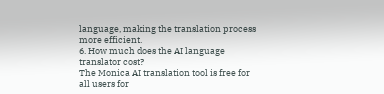language, making the translation process more efficient.
6. How much does the AI language translator cost?
The Monica AI translation tool is free for all users for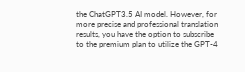the ChatGPT3.5 AI model. However, for more precise and professional translation results, you have the option to subscribe to the premium plan to utilize the GPT-4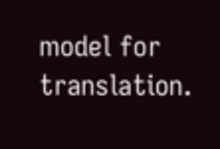model for translation.